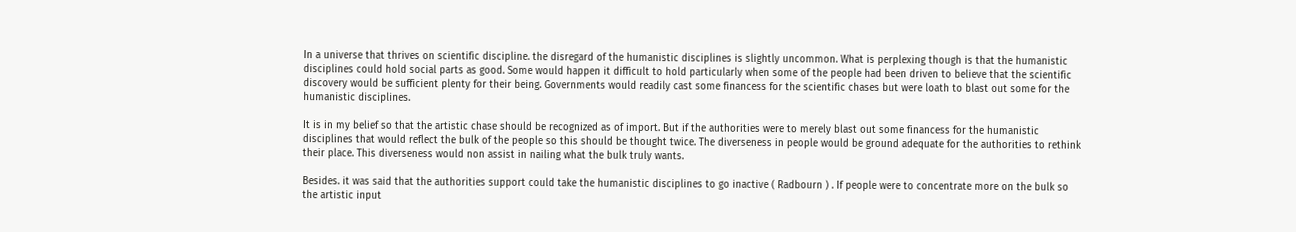In a universe that thrives on scientific discipline. the disregard of the humanistic disciplines is slightly uncommon. What is perplexing though is that the humanistic disciplines could hold social parts as good. Some would happen it difficult to hold particularly when some of the people had been driven to believe that the scientific discovery would be sufficient plenty for their being. Governments would readily cast some financess for the scientific chases but were loath to blast out some for the humanistic disciplines.

It is in my belief so that the artistic chase should be recognized as of import. But if the authorities were to merely blast out some financess for the humanistic disciplines that would reflect the bulk of the people so this should be thought twice. The diverseness in people would be ground adequate for the authorities to rethink their place. This diverseness would non assist in nailing what the bulk truly wants.

Besides. it was said that the authorities support could take the humanistic disciplines to go inactive ( Radbourn ) . If people were to concentrate more on the bulk so the artistic input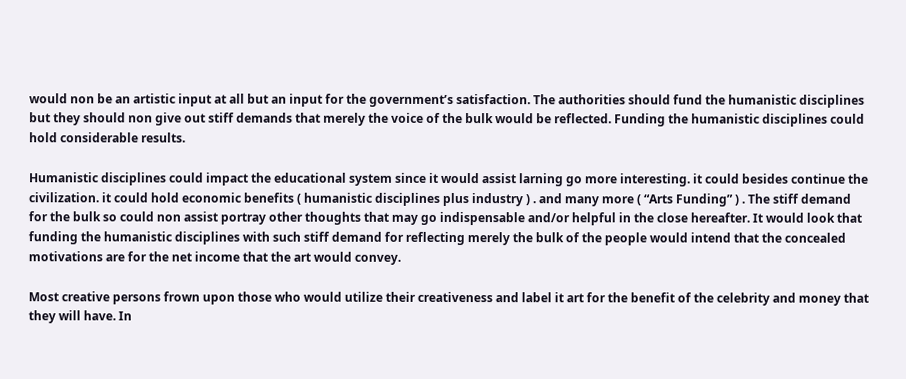would non be an artistic input at all but an input for the government’s satisfaction. The authorities should fund the humanistic disciplines but they should non give out stiff demands that merely the voice of the bulk would be reflected. Funding the humanistic disciplines could hold considerable results.

Humanistic disciplines could impact the educational system since it would assist larning go more interesting. it could besides continue the civilization. it could hold economic benefits ( humanistic disciplines plus industry ) . and many more ( “Arts Funding” ) . The stiff demand for the bulk so could non assist portray other thoughts that may go indispensable and/or helpful in the close hereafter. It would look that funding the humanistic disciplines with such stiff demand for reflecting merely the bulk of the people would intend that the concealed motivations are for the net income that the art would convey.

Most creative persons frown upon those who would utilize their creativeness and label it art for the benefit of the celebrity and money that they will have. In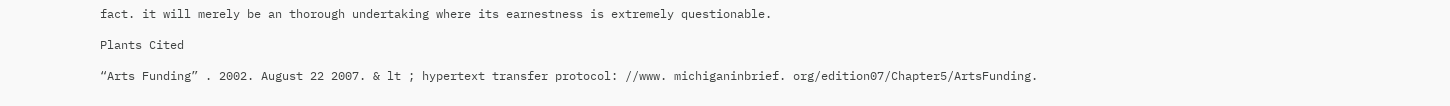fact. it will merely be an thorough undertaking where its earnestness is extremely questionable.

Plants Cited

“Arts Funding” . 2002. August 22 2007. & lt ; hypertext transfer protocol: //www. michiganinbrief. org/edition07/Chapter5/ArtsFunding.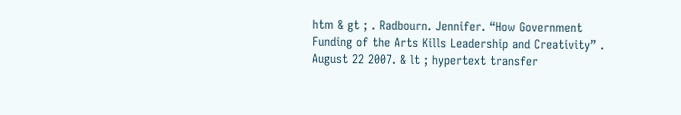htm & gt ; . Radbourn. Jennifer. “How Government Funding of the Arts Kills Leadership and Creativity” . August 22 2007. & lt ; hypertext transfer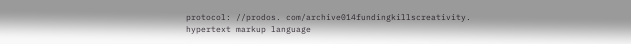protocol: //prodos. com/archive014fundingkillscreativity. hypertext markup language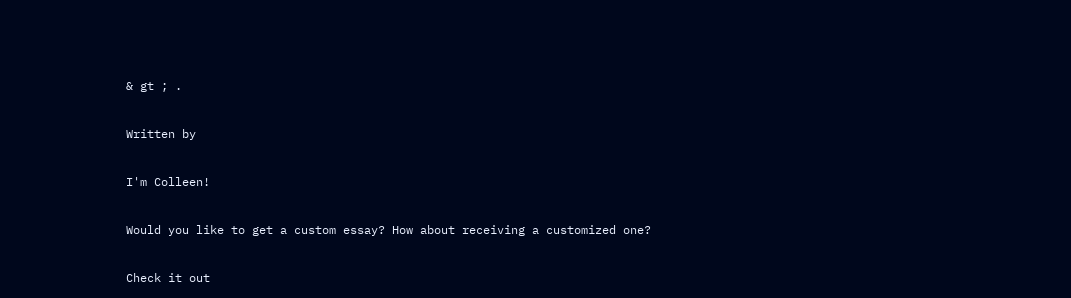& gt ; .

Written by

I'm Colleen!

Would you like to get a custom essay? How about receiving a customized one?

Check it out